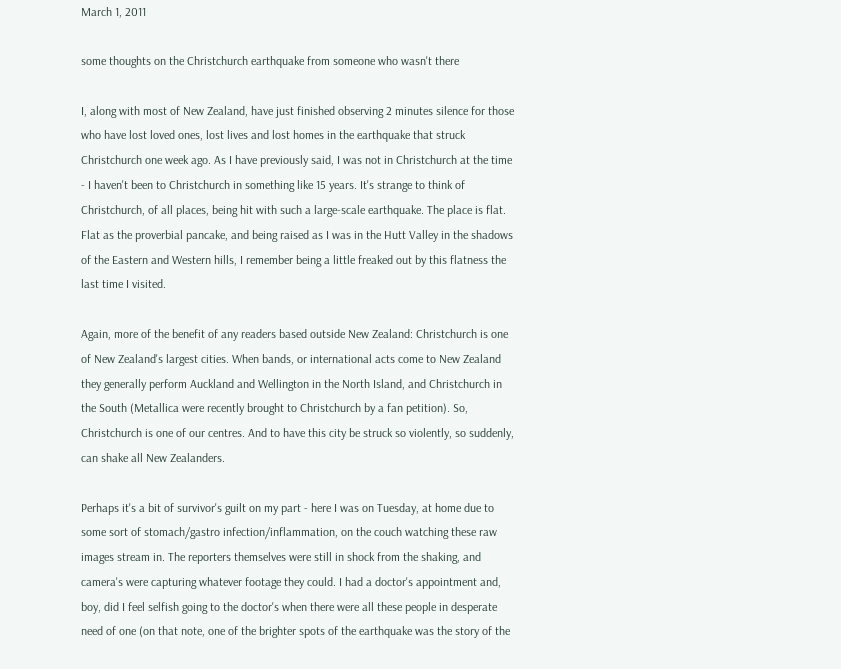March 1, 2011

some thoughts on the Christchurch earthquake from someone who wasn't there

I, along with most of New Zealand, have just finished observing 2 minutes silence for those who have lost loved ones, lost lives and lost homes in the earthquake that struck Christchurch one week ago. As I have previously said, I was not in Christchurch at the time - I haven't been to Christchurch in something like 15 years. It's strange to think of Christchurch, of all places, being hit with such a large-scale earthquake. The place is flat. Flat as the proverbial pancake, and being raised as I was in the Hutt Valley in the shadows of the Eastern and Western hills, I remember being a little freaked out by this flatness the last time I visited.

Again, more of the benefit of any readers based outside New Zealand: Christchurch is one of New Zealand's largest cities. When bands, or international acts come to New Zealand they generally perform Auckland and Wellington in the North Island, and Christchurch in the South (Metallica were recently brought to Christchurch by a fan petition). So, Christchurch is one of our centres. And to have this city be struck so violently, so suddenly, can shake all New Zealanders.

Perhaps it's a bit of survivor's guilt on my part - here I was on Tuesday, at home due to some sort of stomach/gastro infection/inflammation, on the couch watching these raw images stream in. The reporters themselves were still in shock from the shaking, and camera's were capturing whatever footage they could. I had a doctor's appointment and, boy, did I feel selfish going to the doctor's when there were all these people in desperate need of one (on that note, one of the brighter spots of the earthquake was the story of the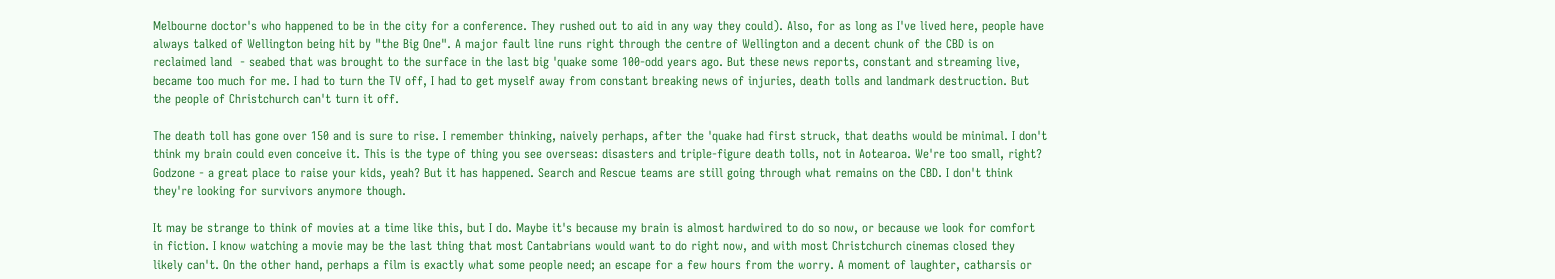Melbourne doctor's who happened to be in the city for a conference. They rushed out to aid in any way they could). Also, for as long as I've lived here, people have always talked of Wellington being hit by "the Big One". A major fault line runs right through the centre of Wellington and a decent chunk of the CBD is on reclaimed land  - seabed that was brought to the surface in the last big 'quake some 100-odd years ago. But these news reports, constant and streaming live, became too much for me. I had to turn the TV off, I had to get myself away from constant breaking news of injuries, death tolls and landmark destruction. But the people of Christchurch can't turn it off.

The death toll has gone over 150 and is sure to rise. I remember thinking, naively perhaps, after the 'quake had first struck, that deaths would be minimal. I don't think my brain could even conceive it. This is the type of thing you see overseas: disasters and triple-figure death tolls, not in Aotearoa. We're too small, right? Godzone - a great place to raise your kids, yeah? But it has happened. Search and Rescue teams are still going through what remains on the CBD. I don't think they're looking for survivors anymore though.

It may be strange to think of movies at a time like this, but I do. Maybe it's because my brain is almost hardwired to do so now, or because we look for comfort in fiction. I know watching a movie may be the last thing that most Cantabrians would want to do right now, and with most Christchurch cinemas closed they likely can't. On the other hand, perhaps a film is exactly what some people need; an escape for a few hours from the worry. A moment of laughter, catharsis or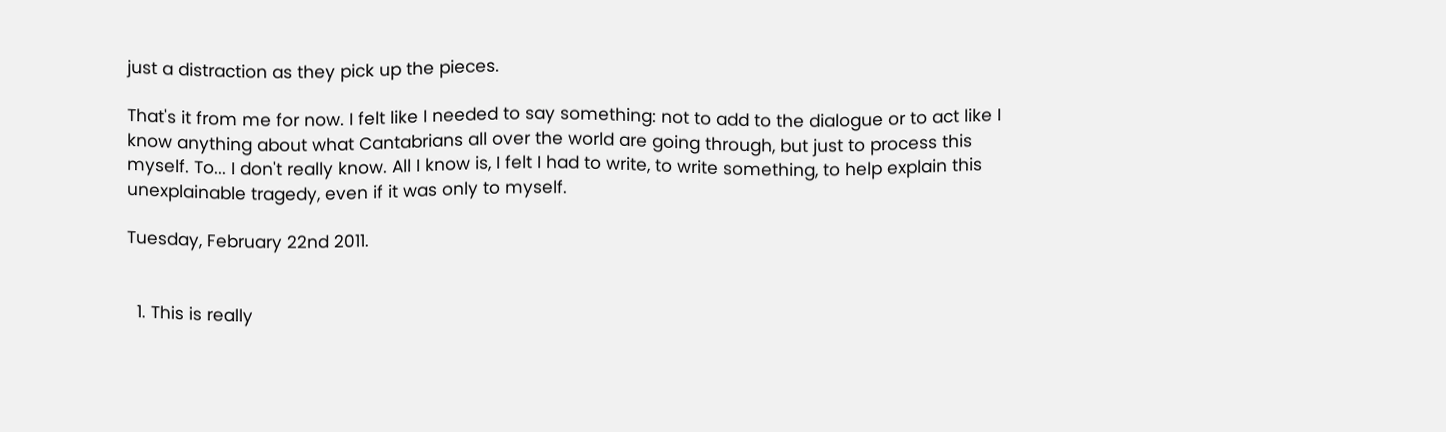just a distraction as they pick up the pieces.

That's it from me for now. I felt like I needed to say something: not to add to the dialogue or to act like I know anything about what Cantabrians all over the world are going through, but just to process this myself. To... I don't really know. All I know is, I felt I had to write, to write something, to help explain this unexplainable tragedy, even if it was only to myself.

Tuesday, February 22nd 2011.


  1. This is really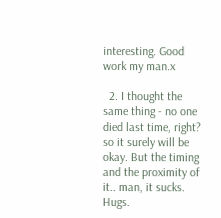interesting. Good work my man.x

  2. I thought the same thing - no one died last time, right? so it surely will be okay. But the timing and the proximity of it.. man, it sucks. Hugs.